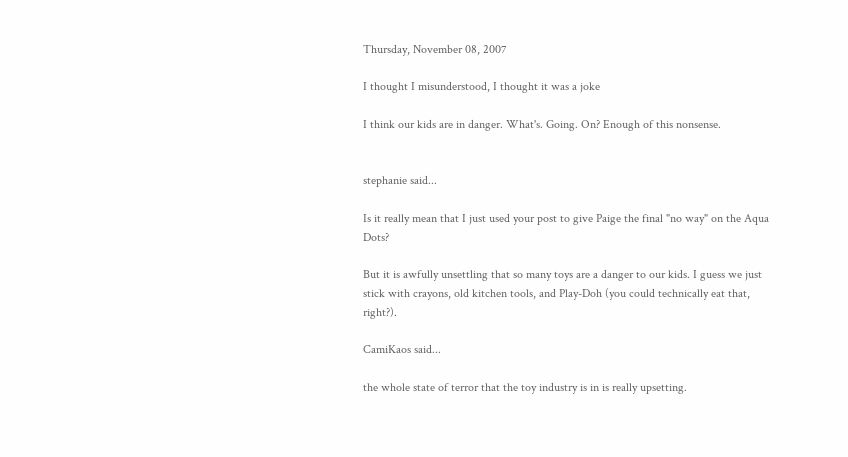Thursday, November 08, 2007

I thought I misunderstood, I thought it was a joke

I think our kids are in danger. What's. Going. On? Enough of this nonsense.


stephanie said...

Is it really mean that I just used your post to give Paige the final "no way" on the Aqua Dots?

But it is awfully unsettling that so many toys are a danger to our kids. I guess we just stick with crayons, old kitchen tools, and Play-Doh (you could technically eat that, right?).

CamiKaos said...

the whole state of terror that the toy industry is in is really upsetting.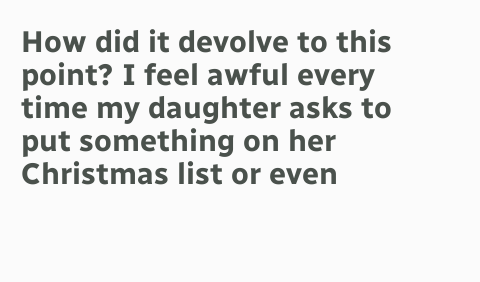How did it devolve to this point? I feel awful every time my daughter asks to put something on her Christmas list or even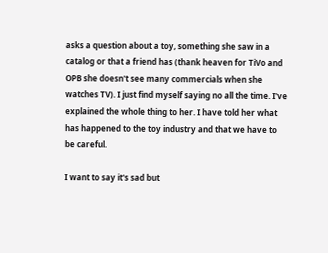asks a question about a toy, something she saw in a catalog or that a friend has (thank heaven for TiVo and OPB she doesn't see many commercials when she watches TV). I just find myself saying no all the time. I've explained the whole thing to her. I have told her what has happened to the toy industry and that we have to be careful.

I want to say it's sad but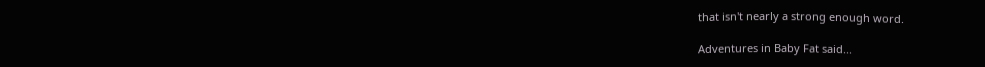that isn't nearly a strong enough word.

Adventures in Baby Fat said...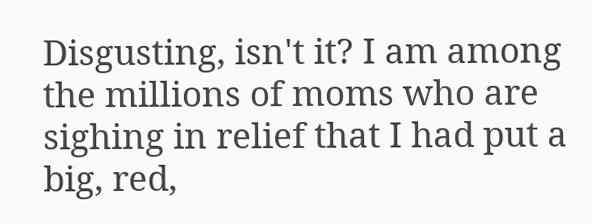Disgusting, isn't it? I am among the millions of moms who are sighing in relief that I had put a big, red,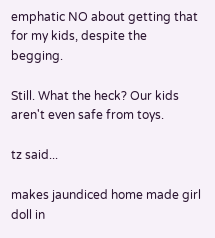emphatic NO about getting that for my kids, despite the begging.

Still. What the heck? Our kids aren't even safe from toys.

tz said...

makes jaundiced home made girl doll in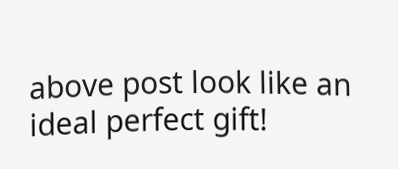above post look like an ideal perfect gift!